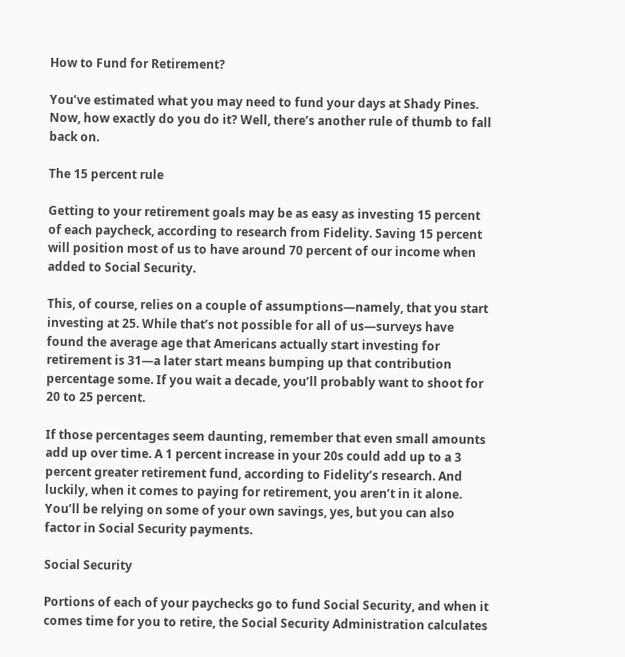How to Fund for Retirement?

You’ve estimated what you may need to fund your days at Shady Pines. Now, how exactly do you do it? Well, there’s another rule of thumb to fall back on.

The 15 percent rule

Getting to your retirement goals may be as easy as investing 15 percent of each paycheck, according to research from Fidelity. Saving 15 percent will position most of us to have around 70 percent of our income when added to Social Security.

This, of course, relies on a couple of assumptions—namely, that you start investing at 25. While that’s not possible for all of us—surveys have found the average age that Americans actually start investing for retirement is 31—a later start means bumping up that contribution percentage some. If you wait a decade, you’ll probably want to shoot for 20 to 25 percent.

If those percentages seem daunting, remember that even small amounts add up over time. A 1 percent increase in your 20s could add up to a 3 percent greater retirement fund, according to Fidelity’s research. And luckily, when it comes to paying for retirement, you aren’t in it alone. You’ll be relying on some of your own savings, yes, but you can also factor in Social Security payments.

Social Security

Portions of each of your paychecks go to fund Social Security, and when it comes time for you to retire, the Social Security Administration calculates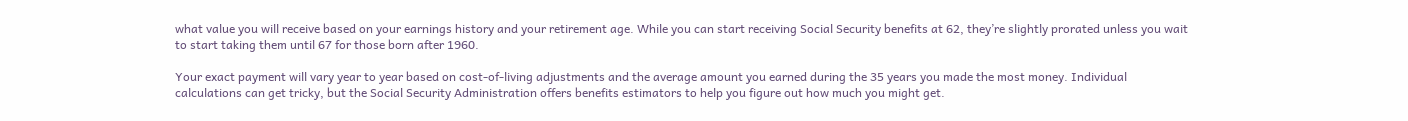what value you will receive based on your earnings history and your retirement age. While you can start receiving Social Security benefits at 62, they’re slightly prorated unless you wait to start taking them until 67 for those born after 1960.

Your exact payment will vary year to year based on cost-of-living adjustments and the average amount you earned during the 35 years you made the most money. Individual calculations can get tricky, but the Social Security Administration offers benefits estimators to help you figure out how much you might get.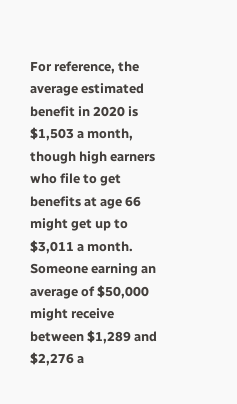For reference, the average estimated benefit in 2020 is $1,503 a month, though high earners who file to get benefits at age 66 might get up to $3,011 a month. Someone earning an average of $50,000 might receive between $1,289 and $2,276 a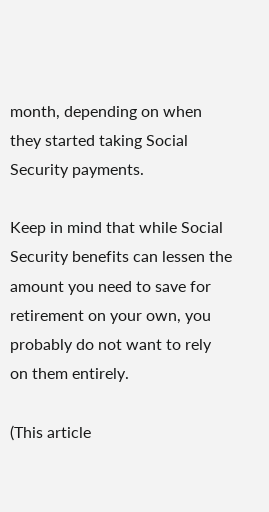month, depending on when they started taking Social Security payments.

Keep in mind that while Social Security benefits can lessen the amount you need to save for retirement on your own, you probably do not want to rely on them entirely.

(This article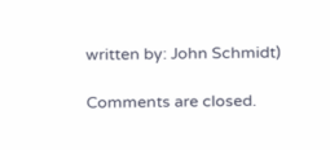written by: John Schmidt)

Comments are closed.